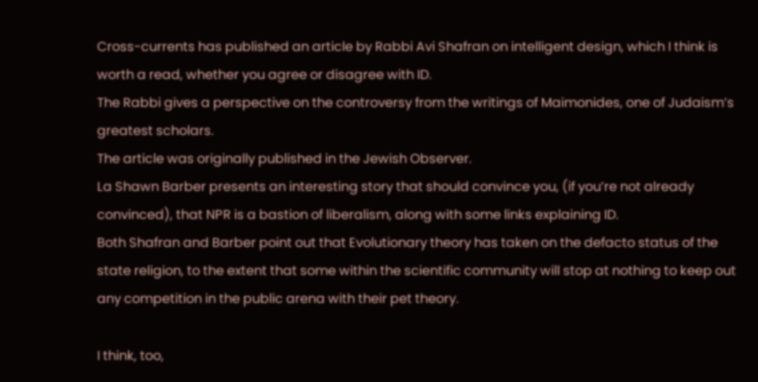Cross-currents has published an article by Rabbi Avi Shafran on intelligent design, which I think is worth a read, whether you agree or disagree with ID.
The Rabbi gives a perspective on the controversy from the writings of Maimonides, one of Judaism’s greatest scholars.
The article was originally published in the Jewish Observer.
La Shawn Barber presents an interesting story that should convince you, (if you’re not already convinced), that NPR is a bastion of liberalism, along with some links explaining ID.
Both Shafran and Barber point out that Evolutionary theory has taken on the defacto status of the state religion, to the extent that some within the scientific community will stop at nothing to keep out any competition in the public arena with their pet theory.

I think, too,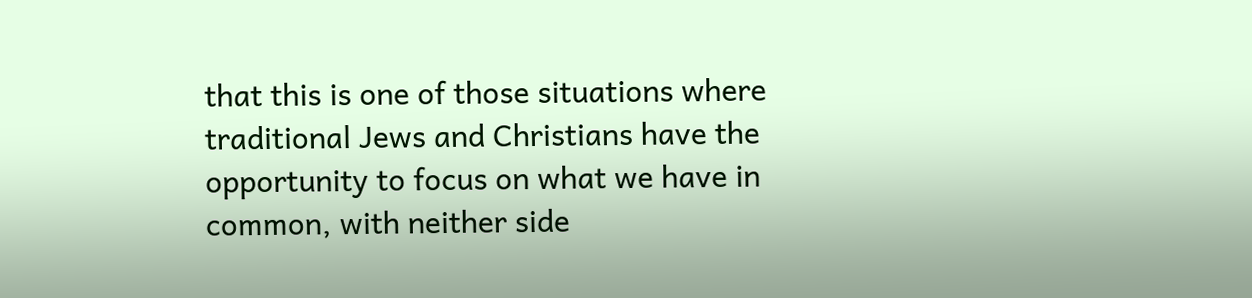that this is one of those situations where traditional Jews and Christians have the opportunity to focus on what we have in common, with neither side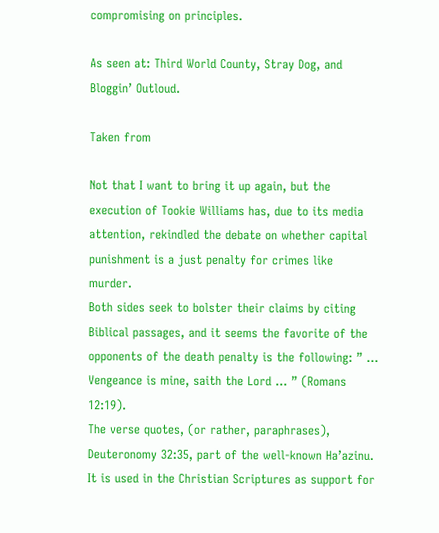compromising on principles.

As seen at: Third World County, Stray Dog, and Bloggin’ Outloud.

Taken from

Not that I want to bring it up again, but the execution of Tookie Williams has, due to its media attention, rekindled the debate on whether capital punishment is a just penalty for crimes like murder.
Both sides seek to bolster their claims by citing Biblical passages, and it seems the favorite of the opponents of the death penalty is the following: ” … Vengeance is mine, saith the Lord … ” (Romans 12:19).
The verse quotes, (or rather, paraphrases), Deuteronomy 32:35, part of the well-known Ha’azinu.
It is used in the Christian Scriptures as support for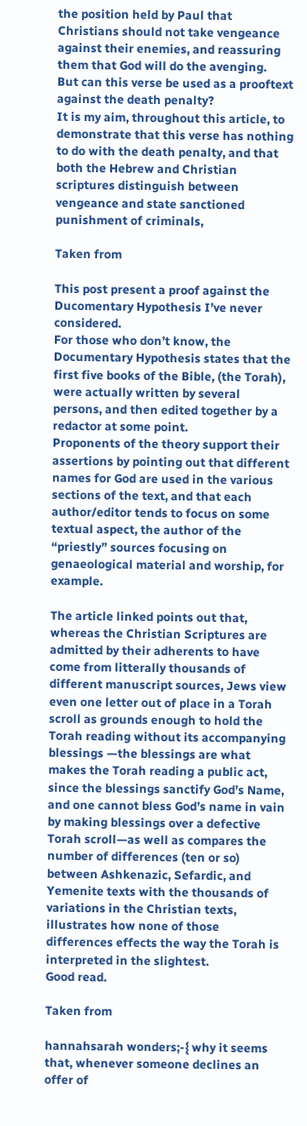the position held by Paul that Christians should not take vengeance against their enemies, and reassuring them that God will do the avenging.
But can this verse be used as a prooftext against the death penalty?
It is my aim, throughout this article, to demonstrate that this verse has nothing to do with the death penalty, and that both the Hebrew and Christian scriptures distinguish between vengeance and state sanctioned punishment of criminals,

Taken from

This post present a proof against the Ducomentary Hypothesis I’ve never considered.
For those who don’t know, the Documentary Hypothesis states that the first five books of the Bible, (the Torah), were actually written by several persons, and then edited together by a redactor at some point.
Proponents of the theory support their assertions by pointing out that different names for God are used in the various sections of the text, and that each author/editor tends to focus on some textual aspect, the author of the “priestly” sources focusing on genaeological material and worship, for example.

The article linked points out that, whereas the Christian Scriptures are admitted by their adherents to have come from litterally thousands of different manuscript sources, Jews view even one letter out of place in a Torah scroll as grounds enough to hold the Torah reading without its accompanying blessings —the blessings are what makes the Torah reading a public act, since the blessings sanctify God’s Name, and one cannot bless God’s name in vain by making blessings over a defective Torah scroll—as well as compares the number of differences (ten or so) between Ashkenazic, Sefardic, and Yemenite texts with the thousands of variations in the Christian texts, illustrates how none of those differences effects the way the Torah is interpreted in the slightest.
Good read.

Taken from

hannahsarah wonders;-{ why it seems that, whenever someone declines an offer of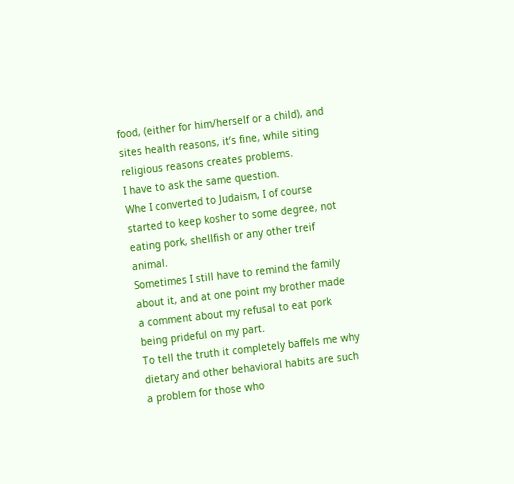food, (either for him/herself or a child), and sites health reasons, it’s fine, while siting religious reasons creates problems.
I have to ask the same question.
Whe I converted to Judaism, I of course started to keep kosher to some degree, not eating pork, shellfish or any other treif animal.
Sometimes I still have to remind the family about it, and at one point my brother made a comment about my refusal to eat pork being prideful on my part.
To tell the truth it completely baffels me why dietary and other behavioral habits are such a problem for those who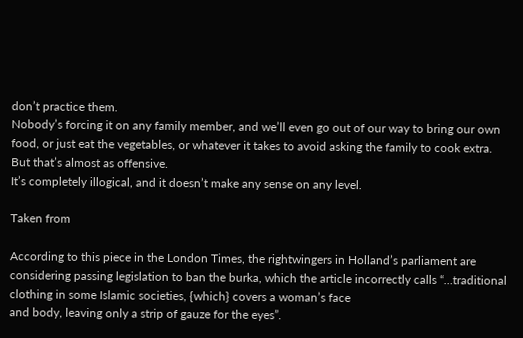don’t practice them.
Nobody’s forcing it on any family member, and we’ll even go out of our way to bring our own food, or just eat the vegetables, or whatever it takes to avoid asking the family to cook extra.
But that’s almost as offensive.
It’s completely illogical, and it doesn’t make any sense on any level.

Taken from

According to this piece in the London Times, the rightwingers in Holland’s parliament are considering passing legislation to ban the burka, which the article incorrectly calls “…traditional clothing in some Islamic societies, {which} covers a woman’s face
and body, leaving only a strip of gauze for the eyes”.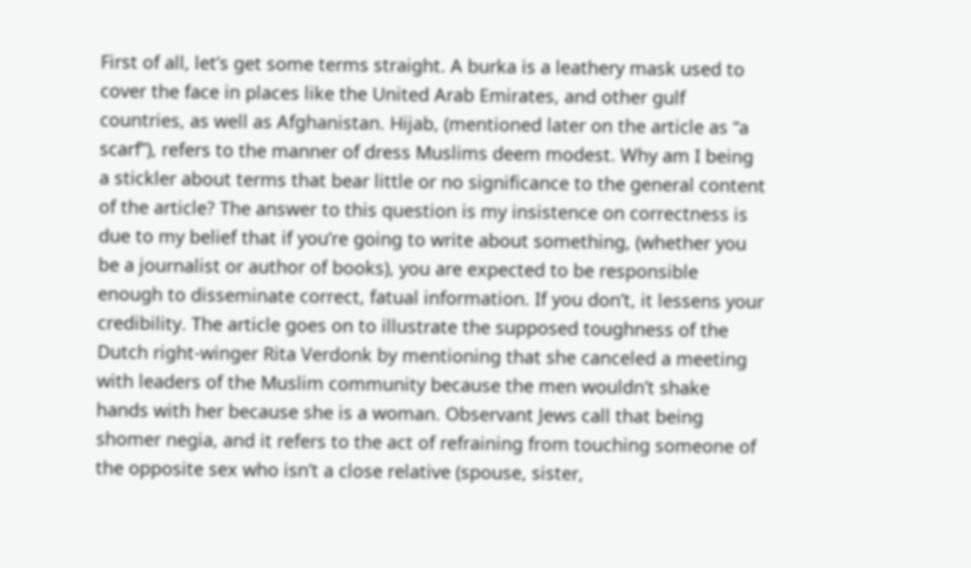First of all, let’s get some terms straight. A burka is a leathery mask used to cover the face in places like the United Arab Emirates, and other gulf countries, as well as Afghanistan. Hijab, (mentioned later on the article as “a scarf”), refers to the manner of dress Muslims deem modest. Why am I being a stickler about terms that bear little or no significance to the general content of the article? The answer to this question is my insistence on correctness is due to my belief that if you’re going to write about something, (whether you be a journalist or author of books), you are expected to be responsible enough to disseminate correct, fatual information. If you don’t, it lessens your credibility. The article goes on to illustrate the supposed toughness of the Dutch right-winger Rita Verdonk by mentioning that she canceled a meeting with leaders of the Muslim community because the men wouldn’t shake hands with her because she is a woman. Observant Jews call that being shomer negia, and it refers to the act of refraining from touching someone of the opposite sex who isn’t a close relative (spouse, sister,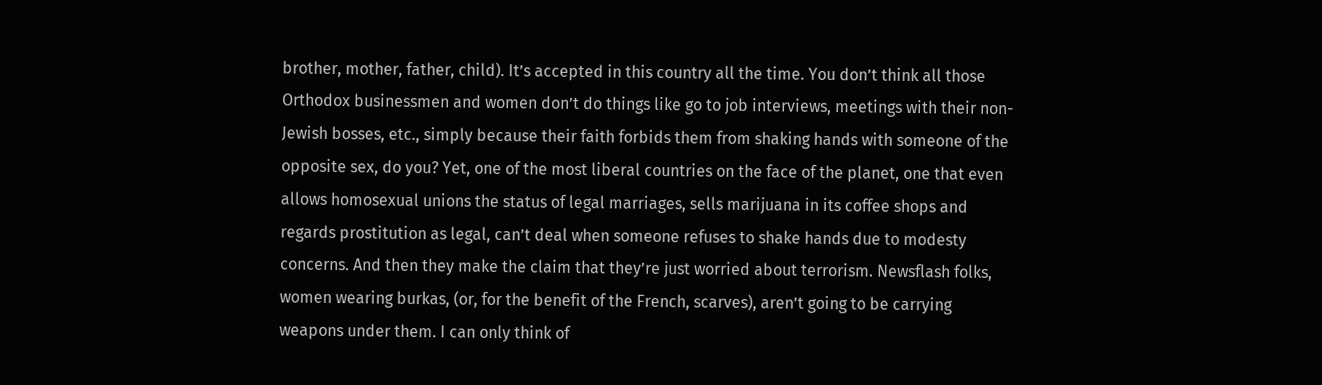brother, mother, father, child). It’s accepted in this country all the time. You don’t think all those Orthodox businessmen and women don’t do things like go to job interviews, meetings with their non-Jewish bosses, etc., simply because their faith forbids them from shaking hands with someone of the opposite sex, do you? Yet, one of the most liberal countries on the face of the planet, one that even allows homosexual unions the status of legal marriages, sells marijuana in its coffee shops and regards prostitution as legal, can’t deal when someone refuses to shake hands due to modesty concerns. And then they make the claim that they’re just worried about terrorism. Newsflash folks, women wearing burkas, (or, for the benefit of the French, scarves), aren’t going to be carrying weapons under them. I can only think of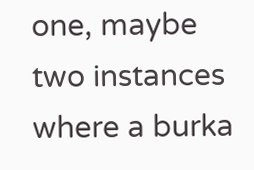one, maybe two instances where a burka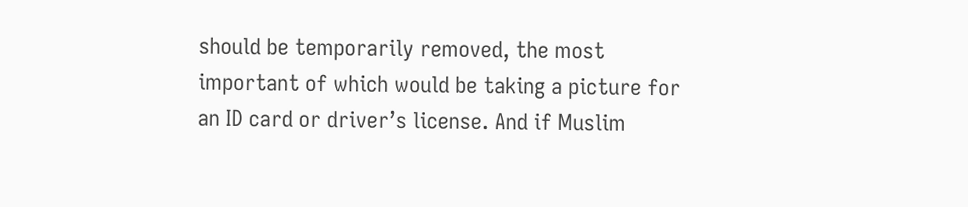should be temporarily removed, the most important of which would be taking a picture for an ID card or driver’s license. And if Muslim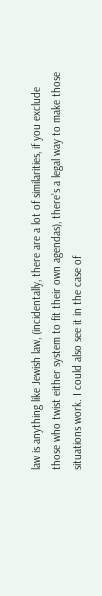law is anything like Jewish law, (incidentally, there are a lot of similarities, if you exclude those who twist either system to fit their own agendas), there’s a legal way to make those situations work. I could also see it in the case of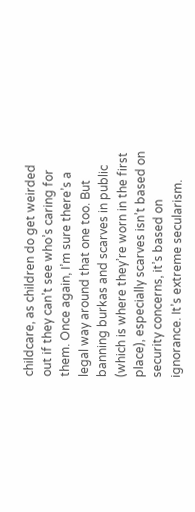childcare, as children do get weirded out if they can’t see who’s caring for them. Once again, I’m sure there’s a legal way around that one too. But banning burkas and scarves in public (which is where they’re worn in the first place), especially scarves isn’t based on security concerns, it’s based on ignorance. It’s extreme secularism.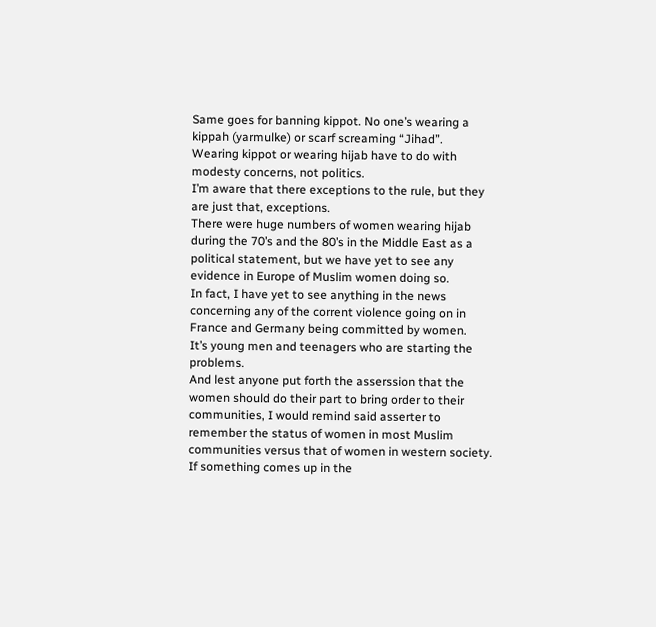Same goes for banning kippot. No one’s wearing a kippah (yarmulke) or scarf screaming “Jihad”.
Wearing kippot or wearing hijab have to do with modesty concerns, not politics.
I’m aware that there exceptions to the rule, but they are just that, exceptions.
There were huge numbers of women wearing hijab during the 70’s and the 80’s in the Middle East as a political statement, but we have yet to see any evidence in Europe of Muslim women doing so.
In fact, I have yet to see anything in the news concerning any of the corrent violence going on in France and Germany being committed by women.
It’s young men and teenagers who are starting the problems.
And lest anyone put forth the asserssion that the women should do their part to bring order to their communities, I would remind said asserter to remember the status of women in most Muslim communities versus that of women in western society.
If something comes up in the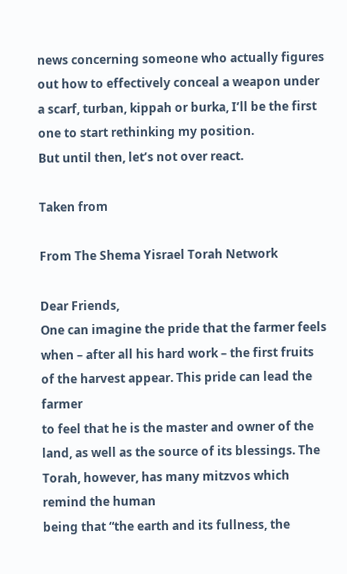news concerning someone who actually figures out how to effectively conceal a weapon under a scarf, turban, kippah or burka, I’ll be the first one to start rethinking my position.
But until then, let’s not over react.

Taken from

From The Shema Yisrael Torah Network

Dear Friends,
One can imagine the pride that the farmer feels when – after all his hard work – the first fruits of the harvest appear. This pride can lead the farmer
to feel that he is the master and owner of the land, as well as the source of its blessings. The Torah, however, has many mitzvos which remind the human
being that “the earth and its fullness, the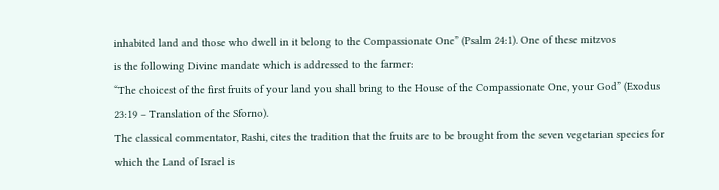inhabited land and those who dwell in it belong to the Compassionate One” (Psalm 24:1). One of these mitzvos
is the following Divine mandate which is addressed to the farmer:
“The choicest of the first fruits of your land you shall bring to the House of the Compassionate One, your God” (Exodus 23:19 – Translation of the Sforno).
The classical commentator, Rashi, cites the tradition that the fruits are to be brought from the seven vegetarian species for which the Land of Israel is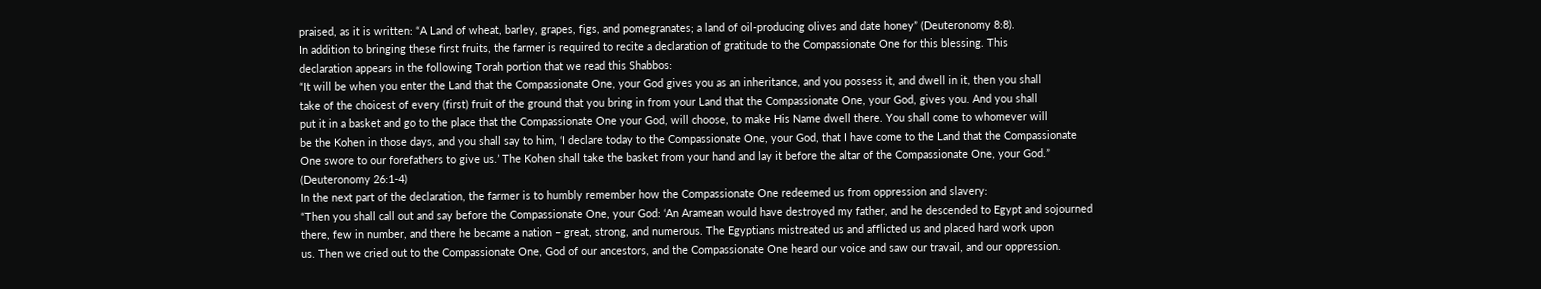praised, as it is written: “A Land of wheat, barley, grapes, figs, and pomegranates; a land of oil-producing olives and date honey” (Deuteronomy 8:8).
In addition to bringing these first fruits, the farmer is required to recite a declaration of gratitude to the Compassionate One for this blessing. This
declaration appears in the following Torah portion that we read this Shabbos:
“It will be when you enter the Land that the Compassionate One, your God gives you as an inheritance, and you possess it, and dwell in it, then you shall
take of the choicest of every (first) fruit of the ground that you bring in from your Land that the Compassionate One, your God, gives you. And you shall
put it in a basket and go to the place that the Compassionate One your God, will choose, to make His Name dwell there. You shall come to whomever will
be the Kohen in those days, and you shall say to him, ‘I declare today to the Compassionate One, your God, that I have come to the Land that the Compassionate
One swore to our forefathers to give us.’ The Kohen shall take the basket from your hand and lay it before the altar of the Compassionate One, your God.”
(Deuteronomy 26:1-4)
In the next part of the declaration, the farmer is to humbly remember how the Compassionate One redeemed us from oppression and slavery:
“Then you shall call out and say before the Compassionate One, your God: ‘An Aramean would have destroyed my father, and he descended to Egypt and sojourned
there, few in number, and there he became a nation – great, strong, and numerous. The Egyptians mistreated us and afflicted us and placed hard work upon
us. Then we cried out to the Compassionate One, God of our ancestors, and the Compassionate One heard our voice and saw our travail, and our oppression.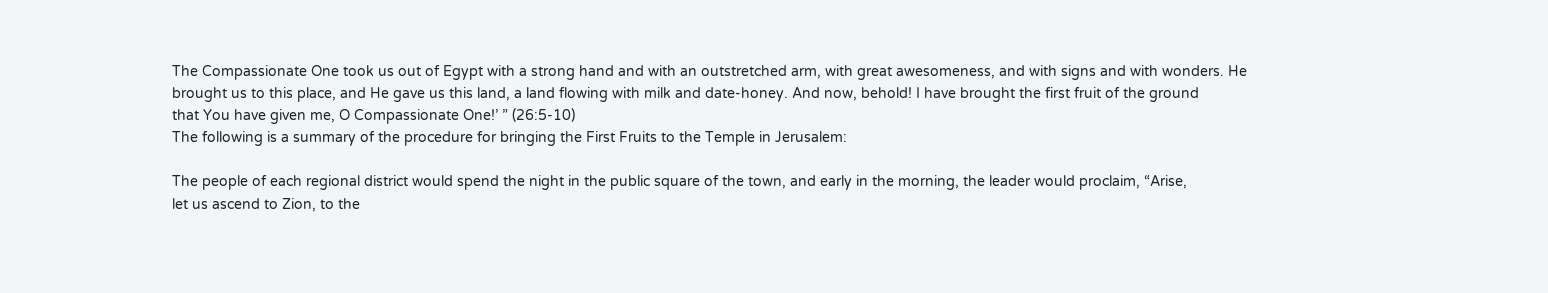The Compassionate One took us out of Egypt with a strong hand and with an outstretched arm, with great awesomeness, and with signs and with wonders. He
brought us to this place, and He gave us this land, a land flowing with milk and date-honey. And now, behold! I have brought the first fruit of the ground
that You have given me, O Compassionate One!’ ” (26:5-10)
The following is a summary of the procedure for bringing the First Fruits to the Temple in Jerusalem:

The people of each regional district would spend the night in the public square of the town, and early in the morning, the leader would proclaim, “Arise,
let us ascend to Zion, to the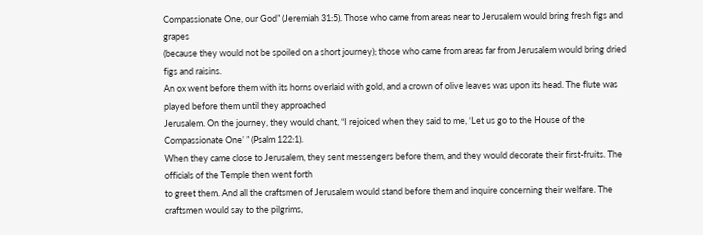Compassionate One, our God” (Jeremiah 31:5). Those who came from areas near to Jerusalem would bring fresh figs and grapes
(because they would not be spoiled on a short journey); those who came from areas far from Jerusalem would bring dried figs and raisins.
An ox went before them with its horns overlaid with gold, and a crown of olive leaves was upon its head. The flute was played before them until they approached
Jerusalem. On the journey, they would chant, “I rejoiced when they said to me, ‘Let us go to the House of the Compassionate One’ ” (Psalm 122:1).
When they came close to Jerusalem, they sent messengers before them, and they would decorate their first-fruits. The officials of the Temple then went forth
to greet them. And all the craftsmen of Jerusalem would stand before them and inquire concerning their welfare. The craftsmen would say to the pilgrims,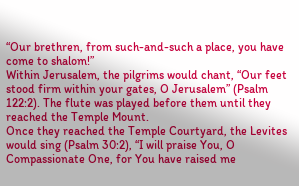“Our brethren, from such-and-such a place, you have come to shalom!”
Within Jerusalem, the pilgrims would chant, “Our feet stood firm within your gates, O Jerusalem” (Psalm 122:2). The flute was played before them until they
reached the Temple Mount.
Once they reached the Temple Courtyard, the Levites would sing (Psalm 30:2), “I will praise You, O Compassionate One, for You have raised me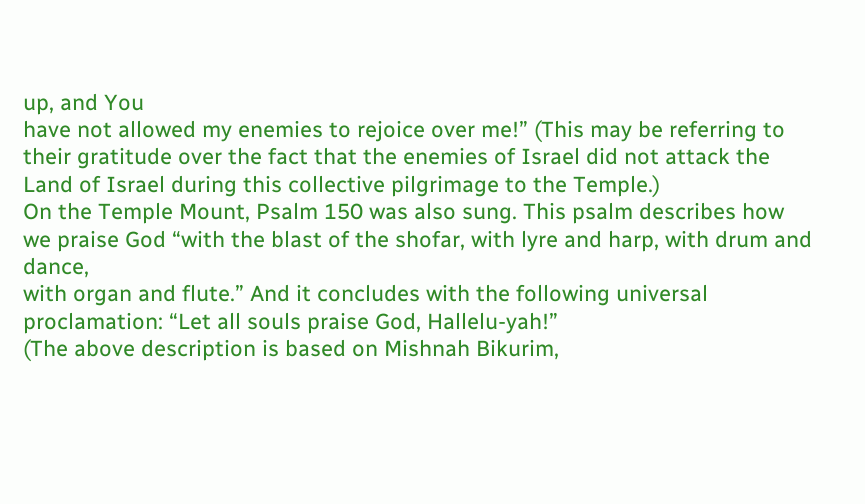up, and You
have not allowed my enemies to rejoice over me!” (This may be referring to their gratitude over the fact that the enemies of Israel did not attack the
Land of Israel during this collective pilgrimage to the Temple.)
On the Temple Mount, Psalm 150 was also sung. This psalm describes how we praise God “with the blast of the shofar, with lyre and harp, with drum and dance,
with organ and flute.” And it concludes with the following universal proclamation: “Let all souls praise God, Hallelu-yah!”
(The above description is based on Mishnah Bikurim,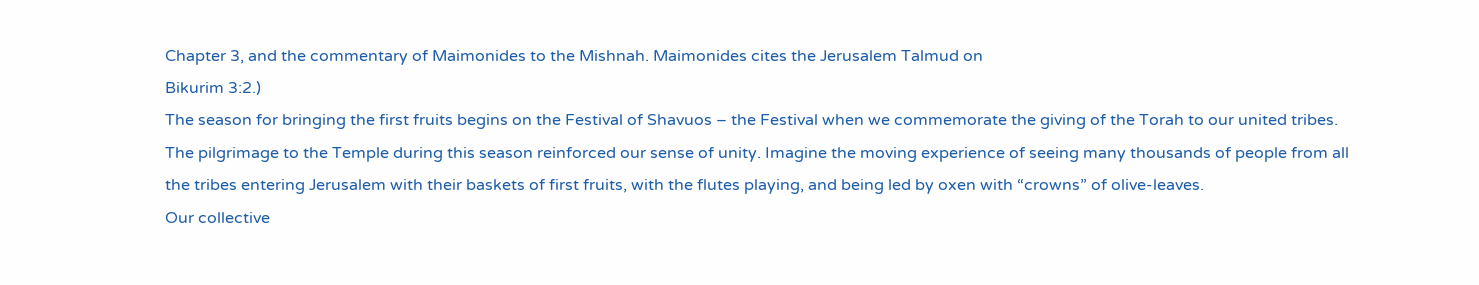Chapter 3, and the commentary of Maimonides to the Mishnah. Maimonides cites the Jerusalem Talmud on
Bikurim 3:2.)
The season for bringing the first fruits begins on the Festival of Shavuos – the Festival when we commemorate the giving of the Torah to our united tribes.
The pilgrimage to the Temple during this season reinforced our sense of unity. Imagine the moving experience of seeing many thousands of people from all
the tribes entering Jerusalem with their baskets of first fruits, with the flutes playing, and being led by oxen with “crowns” of olive-leaves.
Our collective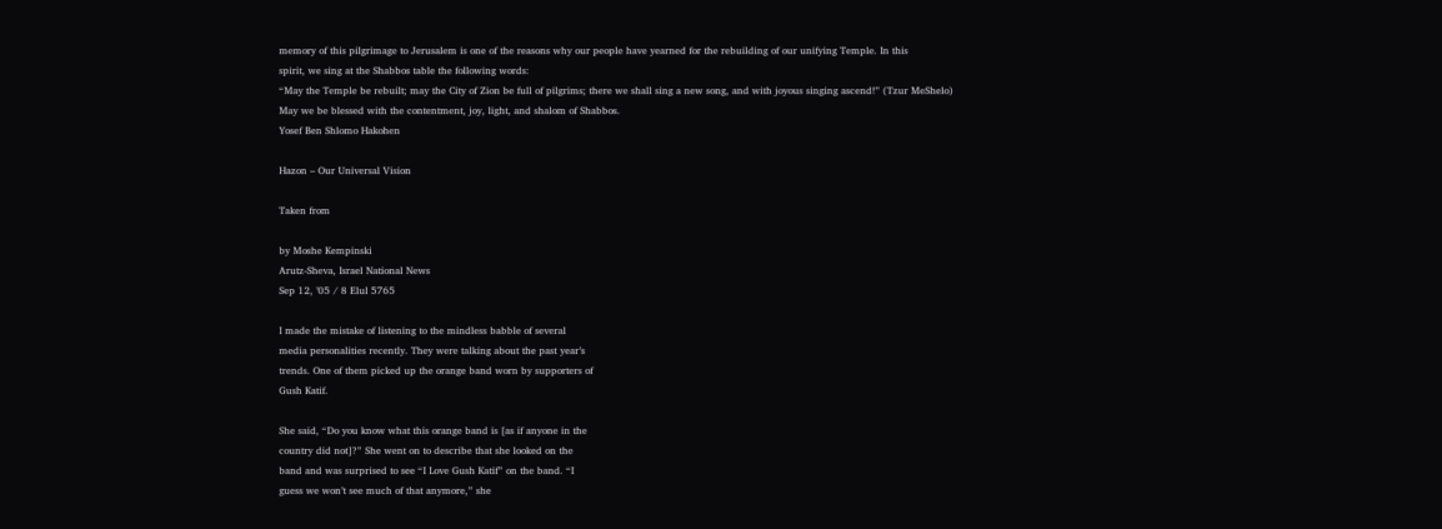memory of this pilgrimage to Jerusalem is one of the reasons why our people have yearned for the rebuilding of our unifying Temple. In this
spirit, we sing at the Shabbos table the following words:
“May the Temple be rebuilt; may the City of Zion be full of pilgrims; there we shall sing a new song, and with joyous singing ascend!” (Tzur MeShelo)
May we be blessed with the contentment, joy, light, and shalom of Shabbos.
Yosef Ben Shlomo Hakohen

Hazon – Our Universal Vision

Taken from

by Moshe Kempinski
Arutz-Sheva, Israel National News
Sep 12, ’05 / 8 Elul 5765

I made the mistake of listening to the mindless babble of several
media personalities recently. They were talking about the past year’s
trends. One of them picked up the orange band worn by supporters of
Gush Katif.

She said, “Do you know what this orange band is [as if anyone in the
country did not]?” She went on to describe that she looked on the
band and was surprised to see “I Love Gush Katif” on the band. “I
guess we won’t see much of that anymore,” she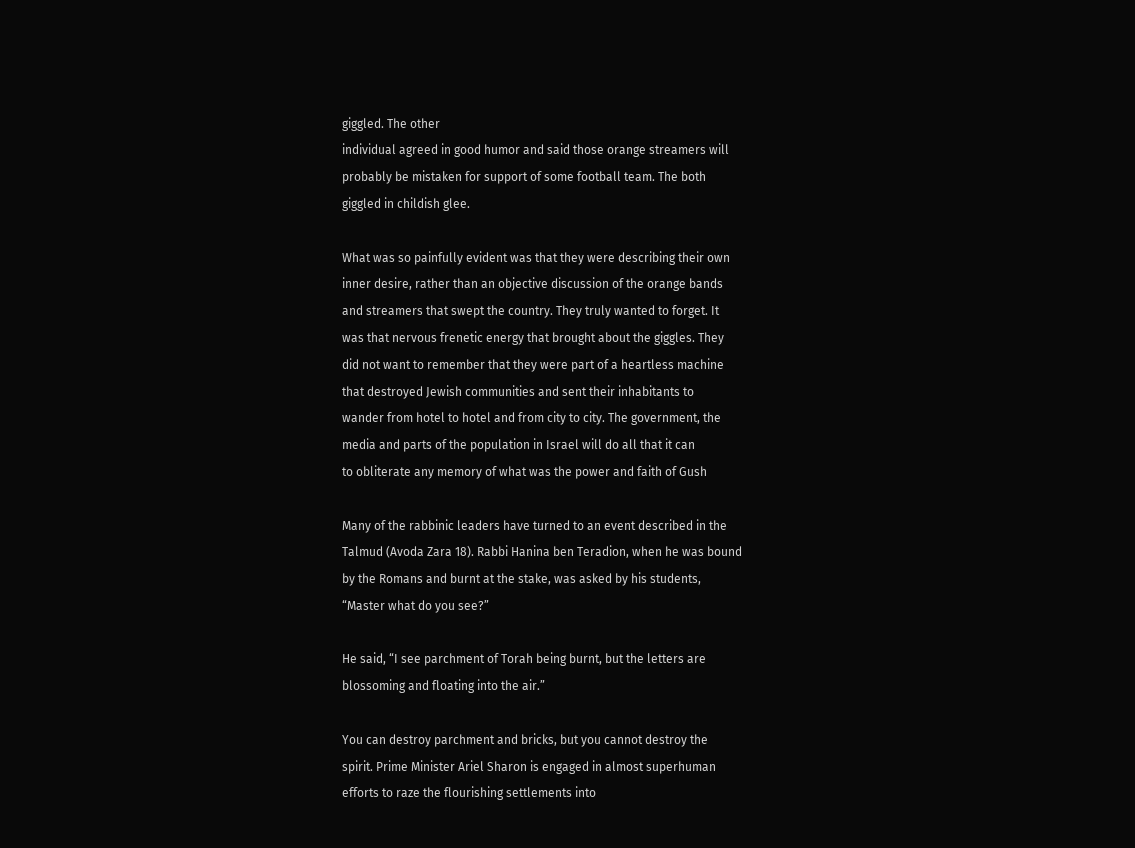giggled. The other
individual agreed in good humor and said those orange streamers will
probably be mistaken for support of some football team. The both
giggled in childish glee.

What was so painfully evident was that they were describing their own
inner desire, rather than an objective discussion of the orange bands
and streamers that swept the country. They truly wanted to forget. It
was that nervous frenetic energy that brought about the giggles. They
did not want to remember that they were part of a heartless machine
that destroyed Jewish communities and sent their inhabitants to
wander from hotel to hotel and from city to city. The government, the
media and parts of the population in Israel will do all that it can
to obliterate any memory of what was the power and faith of Gush

Many of the rabbinic leaders have turned to an event described in the
Talmud (Avoda Zara 18). Rabbi Hanina ben Teradion, when he was bound
by the Romans and burnt at the stake, was asked by his students,
“Master what do you see?”

He said, “I see parchment of Torah being burnt, but the letters are
blossoming and floating into the air.”

You can destroy parchment and bricks, but you cannot destroy the
spirit. Prime Minister Ariel Sharon is engaged in almost superhuman
efforts to raze the flourishing settlements into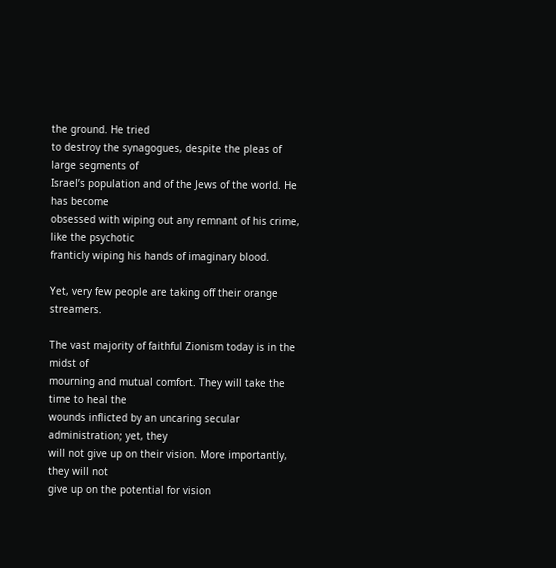the ground. He tried
to destroy the synagogues, despite the pleas of large segments of
Israel’s population and of the Jews of the world. He has become
obsessed with wiping out any remnant of his crime, like the psychotic
franticly wiping his hands of imaginary blood.

Yet, very few people are taking off their orange streamers.

The vast majority of faithful Zionism today is in the midst of
mourning and mutual comfort. They will take the time to heal the
wounds inflicted by an uncaring secular administration; yet, they
will not give up on their vision. More importantly, they will not
give up on the potential for vision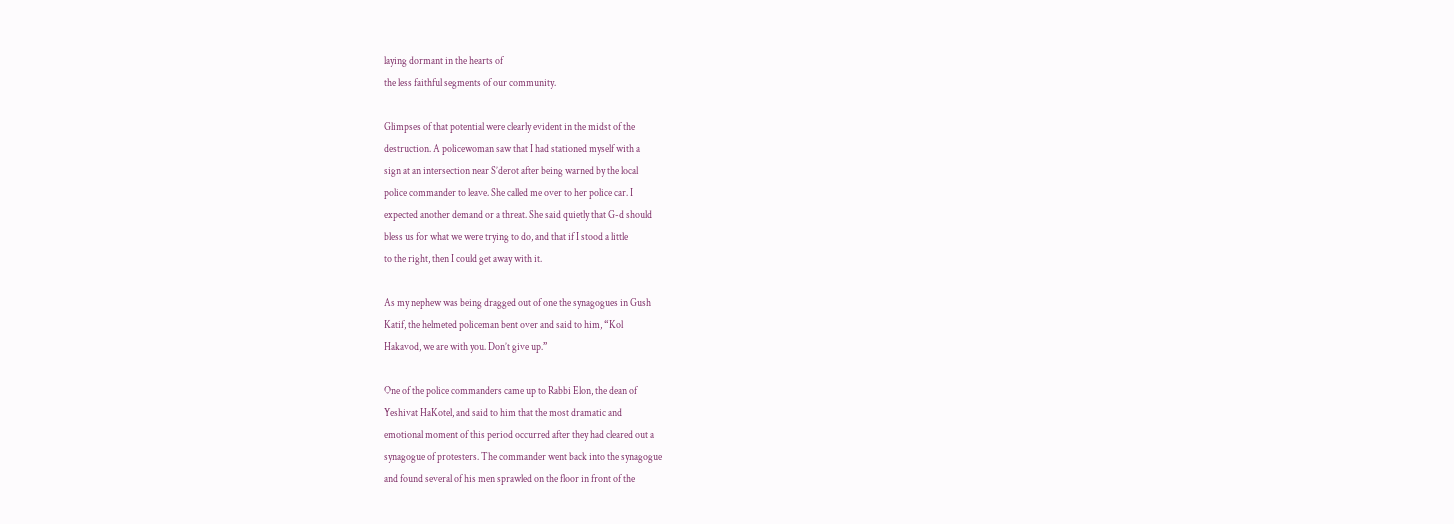laying dormant in the hearts of
the less faithful segments of our community.

Glimpses of that potential were clearly evident in the midst of the
destruction. A policewoman saw that I had stationed myself with a
sign at an intersection near S’derot after being warned by the local
police commander to leave. She called me over to her police car. I
expected another demand or a threat. She said quietly that G-d should
bless us for what we were trying to do, and that if I stood a little
to the right, then I could get away with it.

As my nephew was being dragged out of one the synagogues in Gush
Katif, the helmeted policeman bent over and said to him, “Kol
Hakavod, we are with you. Don’t give up.”

One of the police commanders came up to Rabbi Elon, the dean of
Yeshivat HaKotel, and said to him that the most dramatic and
emotional moment of this period occurred after they had cleared out a
synagogue of protesters. The commander went back into the synagogue
and found several of his men sprawled on the floor in front of the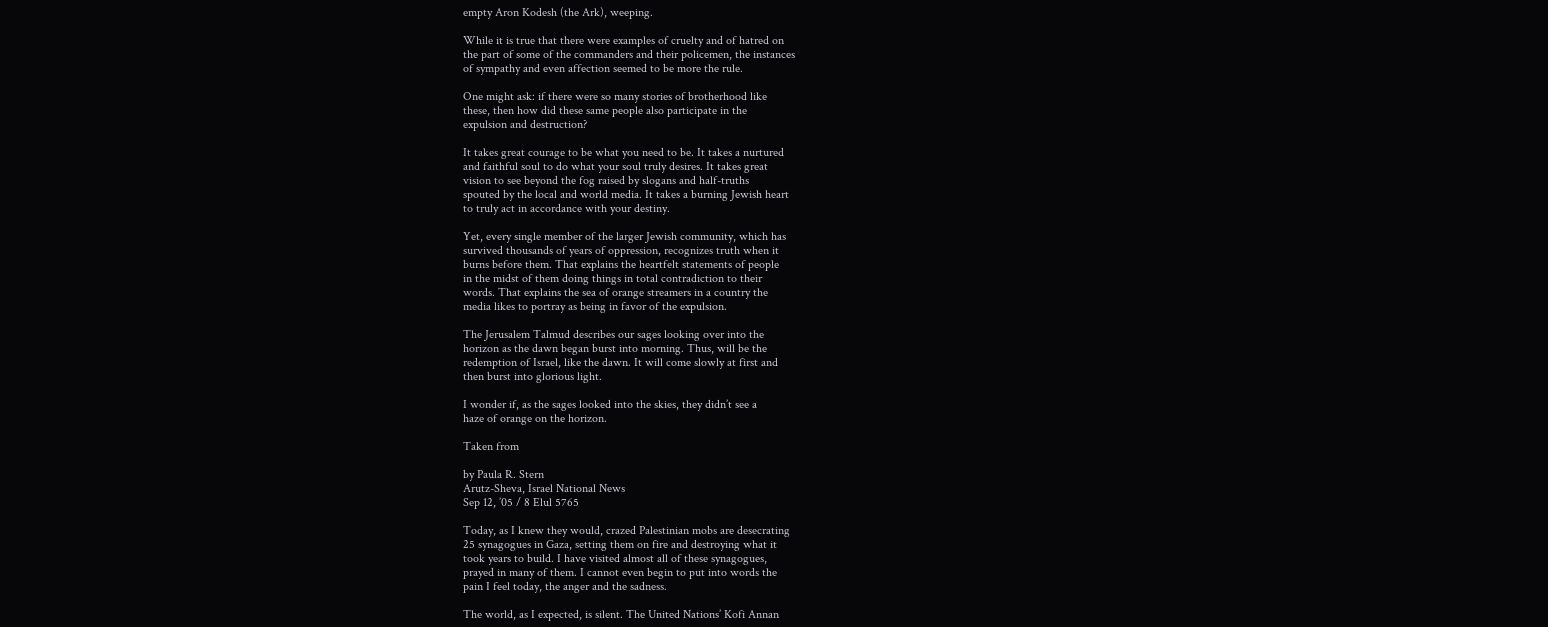empty Aron Kodesh (the Ark), weeping.

While it is true that there were examples of cruelty and of hatred on
the part of some of the commanders and their policemen, the instances
of sympathy and even affection seemed to be more the rule.

One might ask: if there were so many stories of brotherhood like
these, then how did these same people also participate in the
expulsion and destruction?

It takes great courage to be what you need to be. It takes a nurtured
and faithful soul to do what your soul truly desires. It takes great
vision to see beyond the fog raised by slogans and half-truths
spouted by the local and world media. It takes a burning Jewish heart
to truly act in accordance with your destiny.

Yet, every single member of the larger Jewish community, which has
survived thousands of years of oppression, recognizes truth when it
burns before them. That explains the heartfelt statements of people
in the midst of them doing things in total contradiction to their
words. That explains the sea of orange streamers in a country the
media likes to portray as being in favor of the expulsion.

The Jerusalem Talmud describes our sages looking over into the
horizon as the dawn began burst into morning. Thus, will be the
redemption of Israel, like the dawn. It will come slowly at first and
then burst into glorious light.

I wonder if, as the sages looked into the skies, they didn’t see a
haze of orange on the horizon.

Taken from

by Paula R. Stern
Arutz-Sheva, Israel National News
Sep 12, ’05 / 8 Elul 5765

Today, as I knew they would, crazed Palestinian mobs are desecrating
25 synagogues in Gaza, setting them on fire and destroying what it
took years to build. I have visited almost all of these synagogues,
prayed in many of them. I cannot even begin to put into words the
pain I feel today, the anger and the sadness.

The world, as I expected, is silent. The United Nations’ Kofi Annan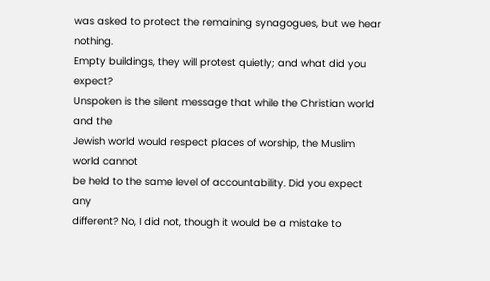was asked to protect the remaining synagogues, but we hear nothing.
Empty buildings, they will protest quietly; and what did you expect?
Unspoken is the silent message that while the Christian world and the
Jewish world would respect places of worship, the Muslim world cannot
be held to the same level of accountability. Did you expect any
different? No, I did not, though it would be a mistake to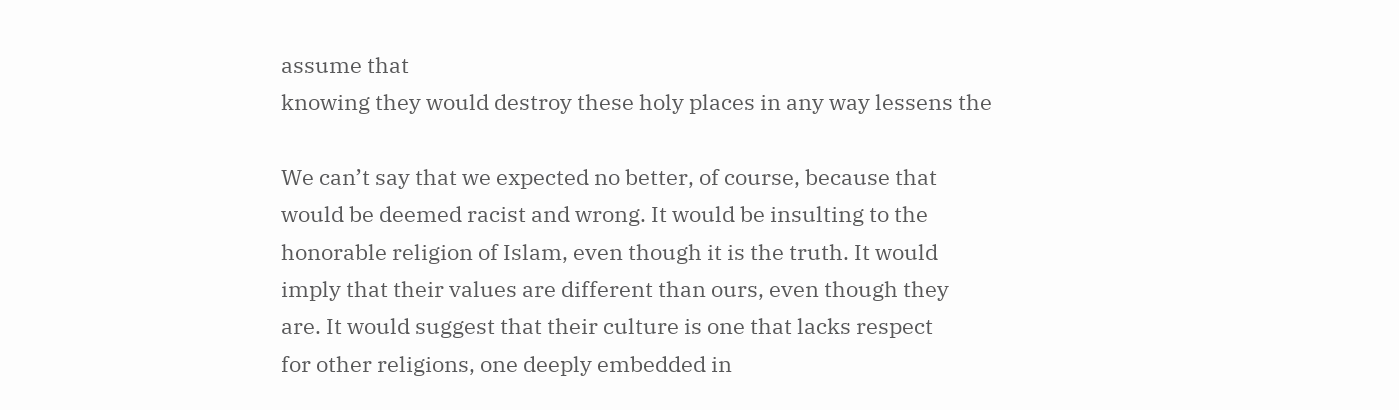assume that
knowing they would destroy these holy places in any way lessens the

We can’t say that we expected no better, of course, because that
would be deemed racist and wrong. It would be insulting to the
honorable religion of Islam, even though it is the truth. It would
imply that their values are different than ours, even though they
are. It would suggest that their culture is one that lacks respect
for other religions, one deeply embedded in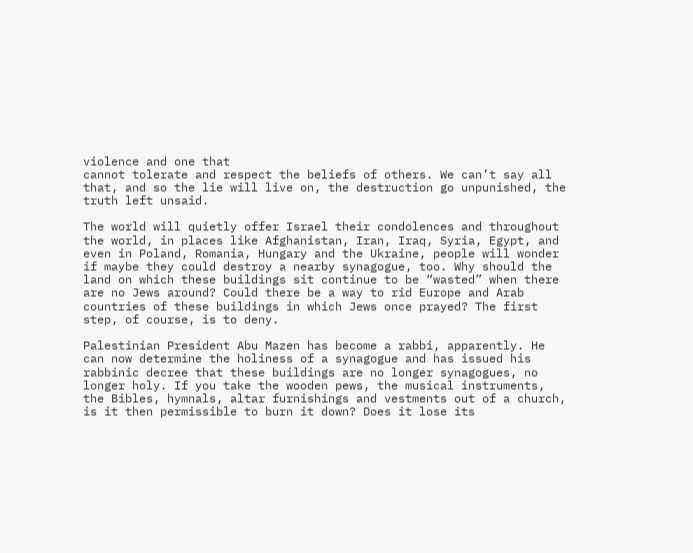violence and one that
cannot tolerate and respect the beliefs of others. We can’t say all
that, and so the lie will live on, the destruction go unpunished, the
truth left unsaid.

The world will quietly offer Israel their condolences and throughout
the world, in places like Afghanistan, Iran, Iraq, Syria, Egypt, and
even in Poland, Romania, Hungary and the Ukraine, people will wonder
if maybe they could destroy a nearby synagogue, too. Why should the
land on which these buildings sit continue to be “wasted” when there
are no Jews around? Could there be a way to rid Europe and Arab
countries of these buildings in which Jews once prayed? The first
step, of course, is to deny.

Palestinian President Abu Mazen has become a rabbi, apparently. He
can now determine the holiness of a synagogue and has issued his
rabbinic decree that these buildings are no longer synagogues, no
longer holy. If you take the wooden pews, the musical instruments,
the Bibles, hymnals, altar furnishings and vestments out of a church,
is it then permissible to burn it down? Does it lose its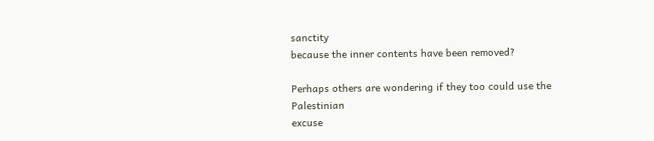sanctity
because the inner contents have been removed?

Perhaps others are wondering if they too could use the Palestinian
excuse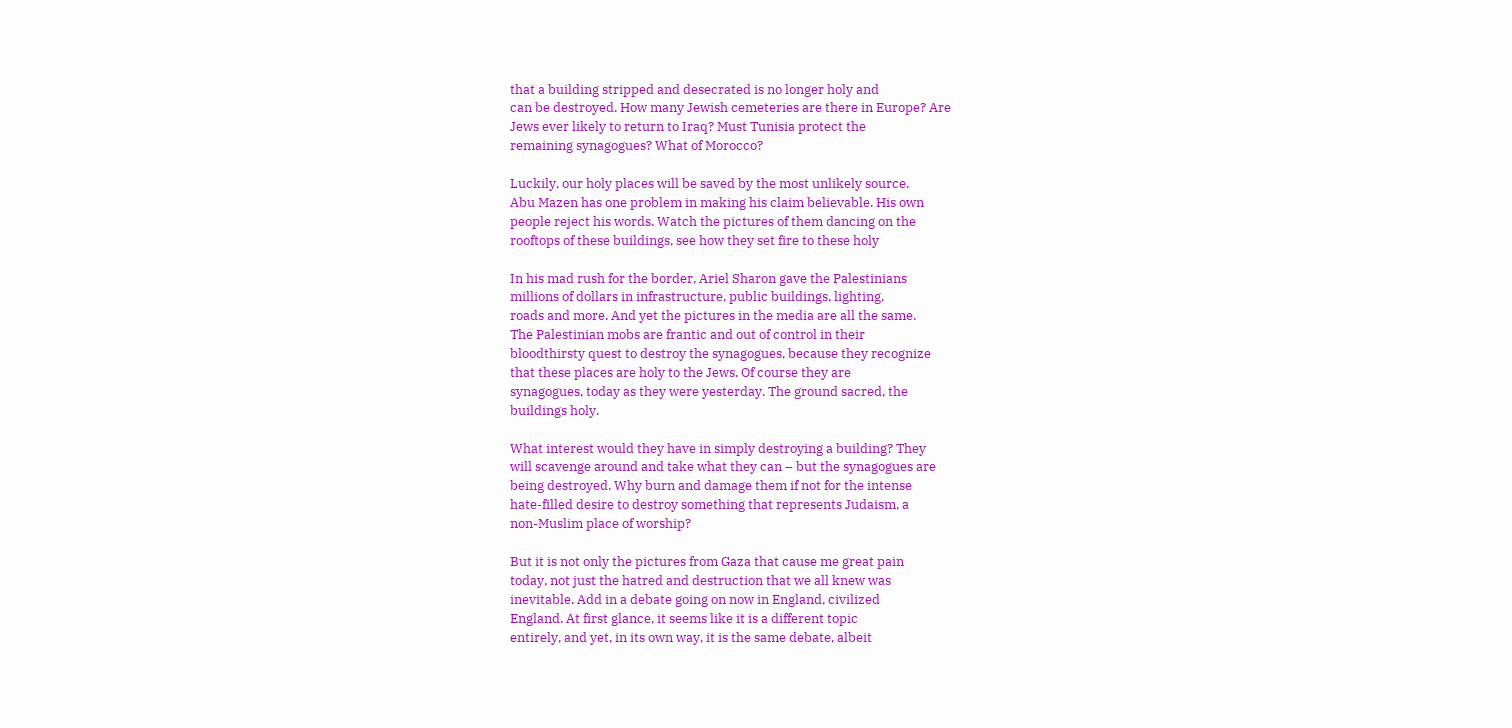that a building stripped and desecrated is no longer holy and
can be destroyed. How many Jewish cemeteries are there in Europe? Are
Jews ever likely to return to Iraq? Must Tunisia protect the
remaining synagogues? What of Morocco?

Luckily, our holy places will be saved by the most unlikely source.
Abu Mazen has one problem in making his claim believable. His own
people reject his words. Watch the pictures of them dancing on the
rooftops of these buildings, see how they set fire to these holy

In his mad rush for the border, Ariel Sharon gave the Palestinians
millions of dollars in infrastructure, public buildings, lighting,
roads and more. And yet the pictures in the media are all the same.
The Palestinian mobs are frantic and out of control in their
bloodthirsty quest to destroy the synagogues, because they recognize
that these places are holy to the Jews. Of course they are
synagogues, today as they were yesterday. The ground sacred, the
buildings holy.

What interest would they have in simply destroying a building? They
will scavenge around and take what they can – but the synagogues are
being destroyed. Why burn and damage them if not for the intense
hate-filled desire to destroy something that represents Judaism, a
non-Muslim place of worship?

But it is not only the pictures from Gaza that cause me great pain
today, not just the hatred and destruction that we all knew was
inevitable. Add in a debate going on now in England, civilized
England. At first glance, it seems like it is a different topic
entirely, and yet, in its own way, it is the same debate, albeit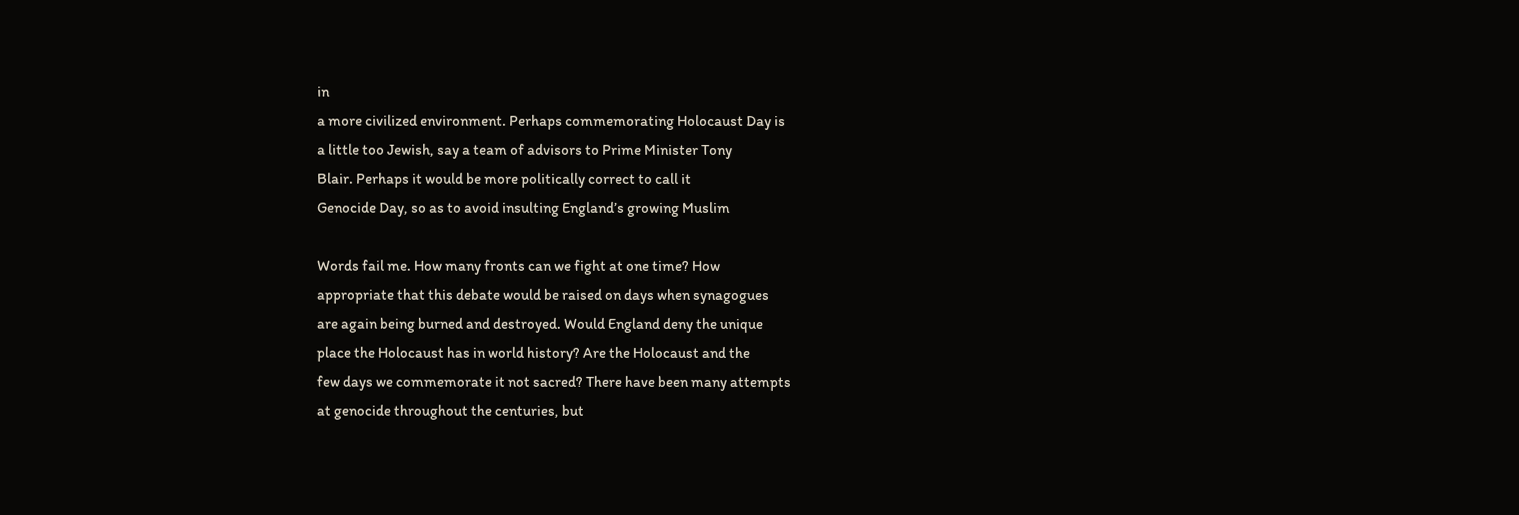in
a more civilized environment. Perhaps commemorating Holocaust Day is
a little too Jewish, say a team of advisors to Prime Minister Tony
Blair. Perhaps it would be more politically correct to call it
Genocide Day, so as to avoid insulting England’s growing Muslim

Words fail me. How many fronts can we fight at one time? How
appropriate that this debate would be raised on days when synagogues
are again being burned and destroyed. Would England deny the unique
place the Holocaust has in world history? Are the Holocaust and the
few days we commemorate it not sacred? There have been many attempts
at genocide throughout the centuries, but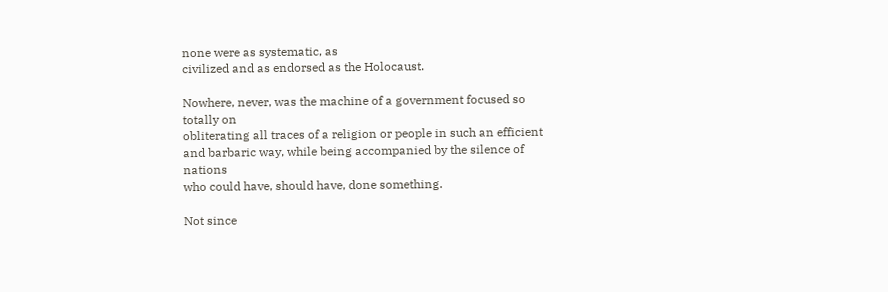none were as systematic, as
civilized and as endorsed as the Holocaust.

Nowhere, never, was the machine of a government focused so totally on
obliterating all traces of a religion or people in such an efficient
and barbaric way, while being accompanied by the silence of nations
who could have, should have, done something.

Not since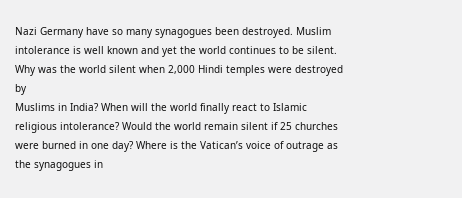Nazi Germany have so many synagogues been destroyed. Muslim
intolerance is well known and yet the world continues to be silent.
Why was the world silent when 2,000 Hindi temples were destroyed by
Muslims in India? When will the world finally react to Islamic
religious intolerance? Would the world remain silent if 25 churches
were burned in one day? Where is the Vatican’s voice of outrage as
the synagogues in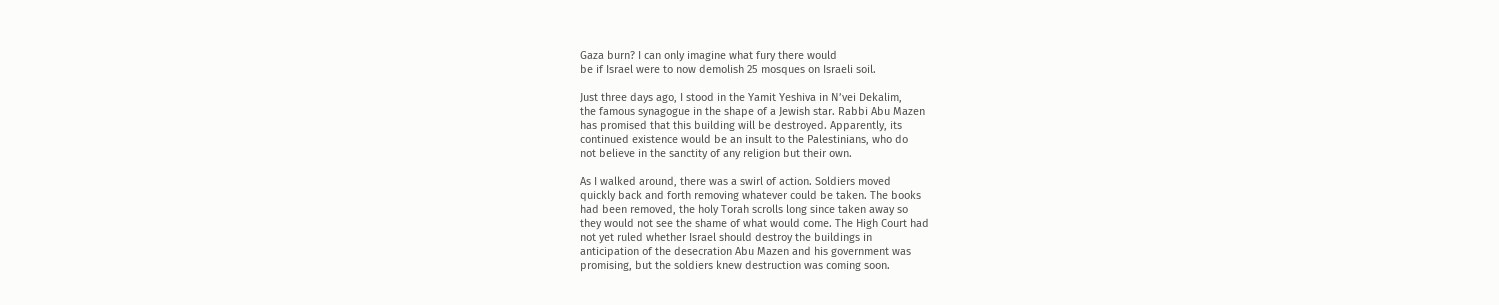Gaza burn? I can only imagine what fury there would
be if Israel were to now demolish 25 mosques on Israeli soil.

Just three days ago, I stood in the Yamit Yeshiva in N’vei Dekalim,
the famous synagogue in the shape of a Jewish star. Rabbi Abu Mazen
has promised that this building will be destroyed. Apparently, its
continued existence would be an insult to the Palestinians, who do
not believe in the sanctity of any religion but their own.

As I walked around, there was a swirl of action. Soldiers moved
quickly back and forth removing whatever could be taken. The books
had been removed, the holy Torah scrolls long since taken away so
they would not see the shame of what would come. The High Court had
not yet ruled whether Israel should destroy the buildings in
anticipation of the desecration Abu Mazen and his government was
promising, but the soldiers knew destruction was coming soon.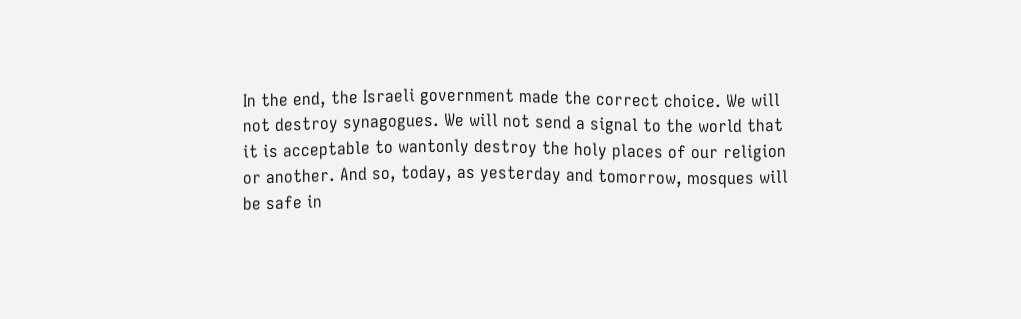In the end, the Israeli government made the correct choice. We will
not destroy synagogues. We will not send a signal to the world that
it is acceptable to wantonly destroy the holy places of our religion
or another. And so, today, as yesterday and tomorrow, mosques will
be safe in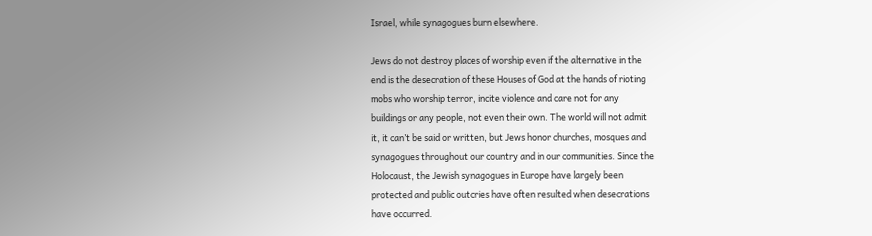Israel, while synagogues burn elsewhere.

Jews do not destroy places of worship even if the alternative in the
end is the desecration of these Houses of God at the hands of rioting
mobs who worship terror, incite violence and care not for any
buildings or any people, not even their own. The world will not admit
it, it can’t be said or written, but Jews honor churches, mosques and
synagogues throughout our country and in our communities. Since the
Holocaust, the Jewish synagogues in Europe have largely been
protected and public outcries have often resulted when desecrations
have occurred.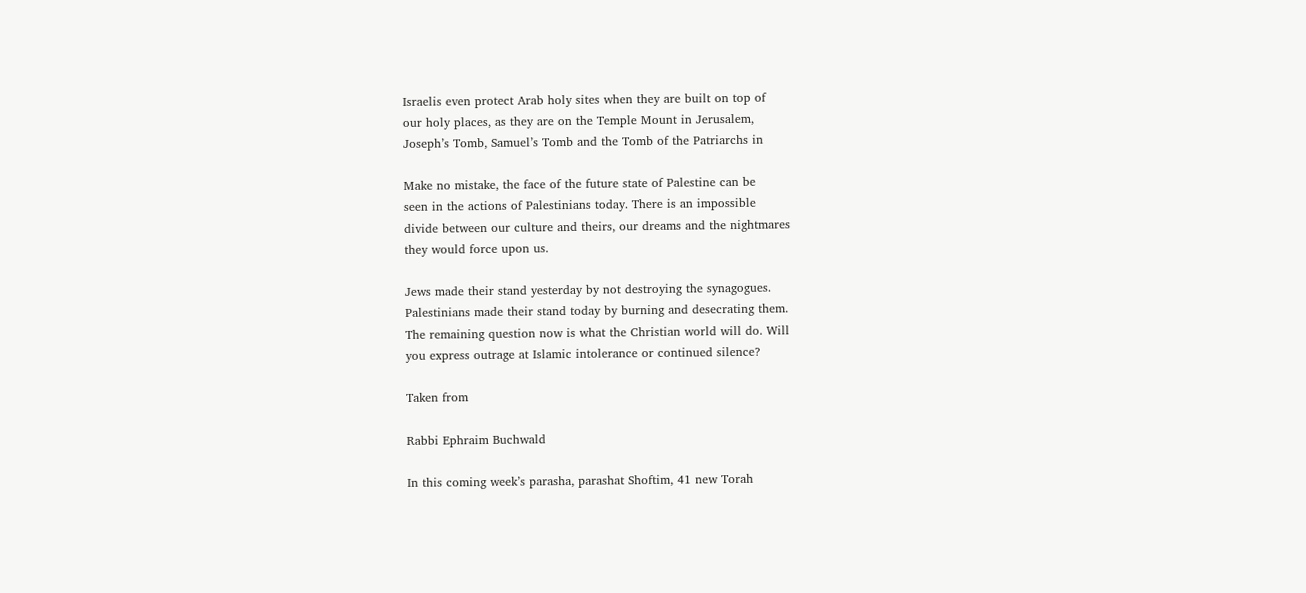Israelis even protect Arab holy sites when they are built on top of
our holy places, as they are on the Temple Mount in Jerusalem,
Joseph’s Tomb, Samuel’s Tomb and the Tomb of the Patriarchs in

Make no mistake, the face of the future state of Palestine can be
seen in the actions of Palestinians today. There is an impossible
divide between our culture and theirs, our dreams and the nightmares
they would force upon us.

Jews made their stand yesterday by not destroying the synagogues.
Palestinians made their stand today by burning and desecrating them.
The remaining question now is what the Christian world will do. Will
you express outrage at Islamic intolerance or continued silence?

Taken from

Rabbi Ephraim Buchwald

In this coming week’s parasha, parashat Shoftim, 41 new Torah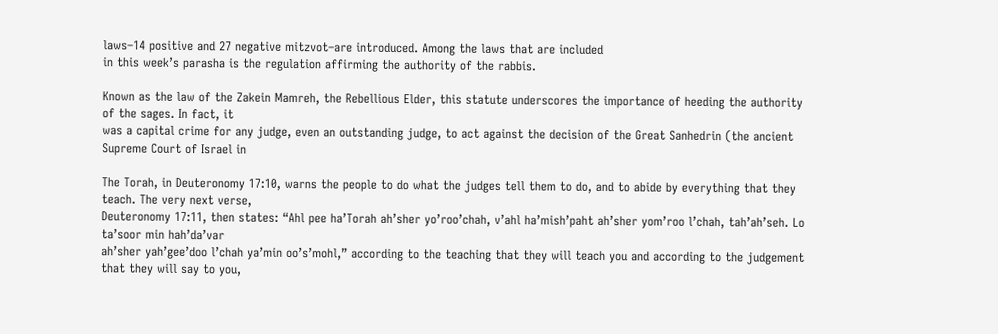laws–14 positive and 27 negative mitzvot–are introduced. Among the laws that are included
in this week’s parasha is the regulation affirming the authority of the rabbis.

Known as the law of the Zakein Mamreh, the Rebellious Elder, this statute underscores the importance of heeding the authority of the sages. In fact, it
was a capital crime for any judge, even an outstanding judge, to act against the decision of the Great Sanhedrin (the ancient Supreme Court of Israel in

The Torah, in Deuteronomy 17:10, warns the people to do what the judges tell them to do, and to abide by everything that they teach. The very next verse,
Deuteronomy 17:11, then states: “Ahl pee ha’Torah ah’sher yo’roo’chah, v’ahl ha’mish’paht ah’sher yom’roo l’chah, tah’ah’seh. Lo ta’soor min hah’da’var
ah’sher yah’gee’doo l’chah ya’min oo’s’mohl,” according to the teaching that they will teach you and according to the judgement that they will say to you,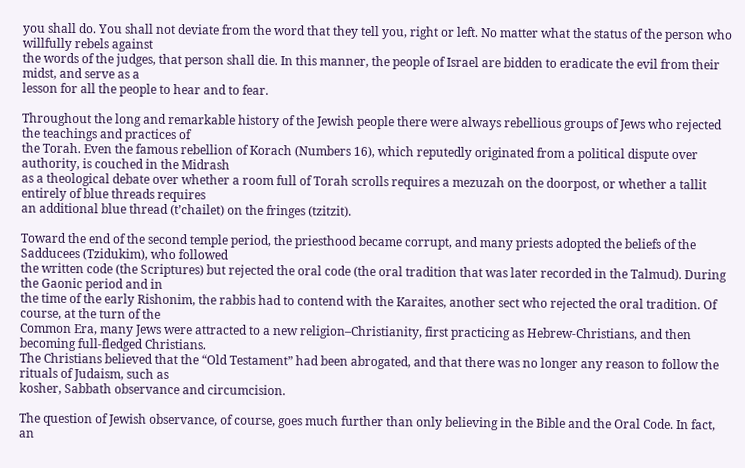you shall do. You shall not deviate from the word that they tell you, right or left. No matter what the status of the person who willfully rebels against
the words of the judges, that person shall die. In this manner, the people of Israel are bidden to eradicate the evil from their midst, and serve as a
lesson for all the people to hear and to fear.

Throughout the long and remarkable history of the Jewish people there were always rebellious groups of Jews who rejected the teachings and practices of
the Torah. Even the famous rebellion of Korach (Numbers 16), which reputedly originated from a political dispute over authority, is couched in the Midrash
as a theological debate over whether a room full of Torah scrolls requires a mezuzah on the doorpost, or whether a tallit entirely of blue threads requires
an additional blue thread (t’chailet) on the fringes (tzitzit).

Toward the end of the second temple period, the priesthood became corrupt, and many priests adopted the beliefs of the Sadducees (Tzidukim), who followed
the written code (the Scriptures) but rejected the oral code (the oral tradition that was later recorded in the Talmud). During the Gaonic period and in
the time of the early Rishonim, the rabbis had to contend with the Karaites, another sect who rejected the oral tradition. Of course, at the turn of the
Common Era, many Jews were attracted to a new religion–Christianity, first practicing as Hebrew-Christians, and then becoming full-fledged Christians.
The Christians believed that the “Old Testament” had been abrogated, and that there was no longer any reason to follow the rituals of Judaism, such as
kosher, Sabbath observance and circumcision.

The question of Jewish observance, of course, goes much further than only believing in the Bible and the Oral Code. In fact, an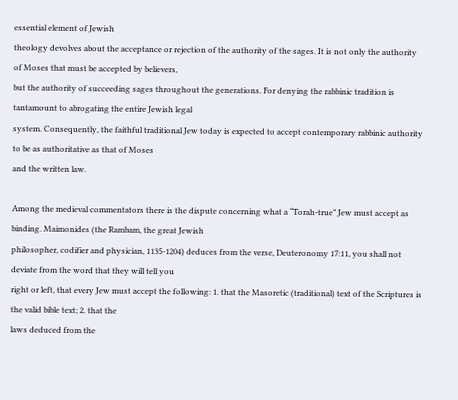essential element of Jewish
theology devolves about the acceptance or rejection of the authority of the sages. It is not only the authority of Moses that must be accepted by believers,
but the authority of succeeding sages throughout the generations. For denying the rabbinic tradition is tantamount to abrogating the entire Jewish legal
system. Consequently, the faithful traditional Jew today is expected to accept contemporary rabbinic authority to be as authoritative as that of Moses
and the written law.

Among the medieval commentators there is the dispute concerning what a “Torah-true” Jew must accept as binding. Maimonides (the Rambam, the great Jewish
philosopher, codifier and physician, 1135-1204) deduces from the verse, Deuteronomy 17:11, you shall not deviate from the word that they will tell you
right or left, that every Jew must accept the following: 1. that the Masoretic (traditional) text of the Scriptures is the valid bible text; 2. that the
laws deduced from the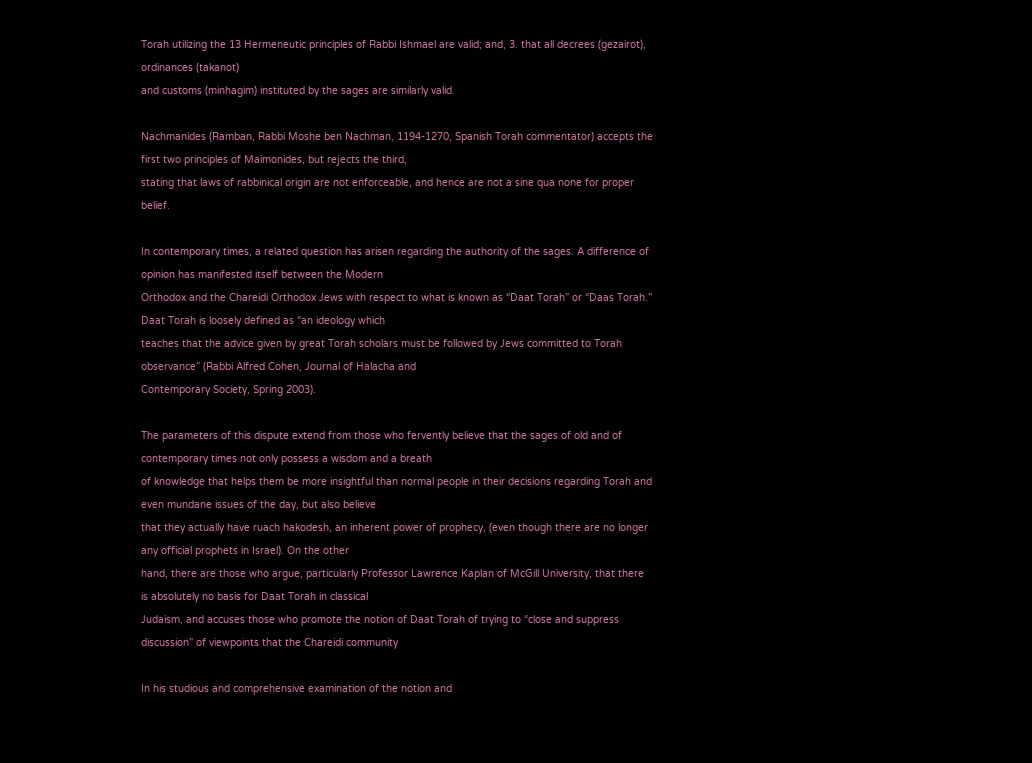Torah utilizing the 13 Hermeneutic principles of Rabbi Ishmael are valid; and, 3. that all decrees (gezairot), ordinances (takanot)
and customs (minhagim) instituted by the sages are similarly valid.

Nachmanides (Ramban, Rabbi Moshe ben Nachman, 1194-1270, Spanish Torah commentator) accepts the first two principles of Maimonides, but rejects the third,
stating that laws of rabbinical origin are not enforceable, and hence are not a sine qua none for proper belief.

In contemporary times, a related question has arisen regarding the authority of the sages. A difference of opinion has manifested itself between the Modern
Orthodox and the Chareidi Orthodox Jews with respect to what is known as “Daat Torah” or “Daas Torah.” Daat Torah is loosely defined as “an ideology which
teaches that the advice given by great Torah scholars must be followed by Jews committed to Torah observance” (Rabbi Alfred Cohen, Journal of Halacha and
Contemporary Society, Spring 2003).

The parameters of this dispute extend from those who fervently believe that the sages of old and of contemporary times not only possess a wisdom and a breath
of knowledge that helps them be more insightful than normal people in their decisions regarding Torah and even mundane issues of the day, but also believe
that they actually have ruach hakodesh, an inherent power of prophecy, (even though there are no longer any official prophets in Israel). On the other
hand, there are those who argue, particularly Professor Lawrence Kaplan of McGill University, that there is absolutely no basis for Daat Torah in classical
Judaism, and accuses those who promote the notion of Daat Torah of trying to “close and suppress discussion” of viewpoints that the Chareidi community

In his studious and comprehensive examination of the notion and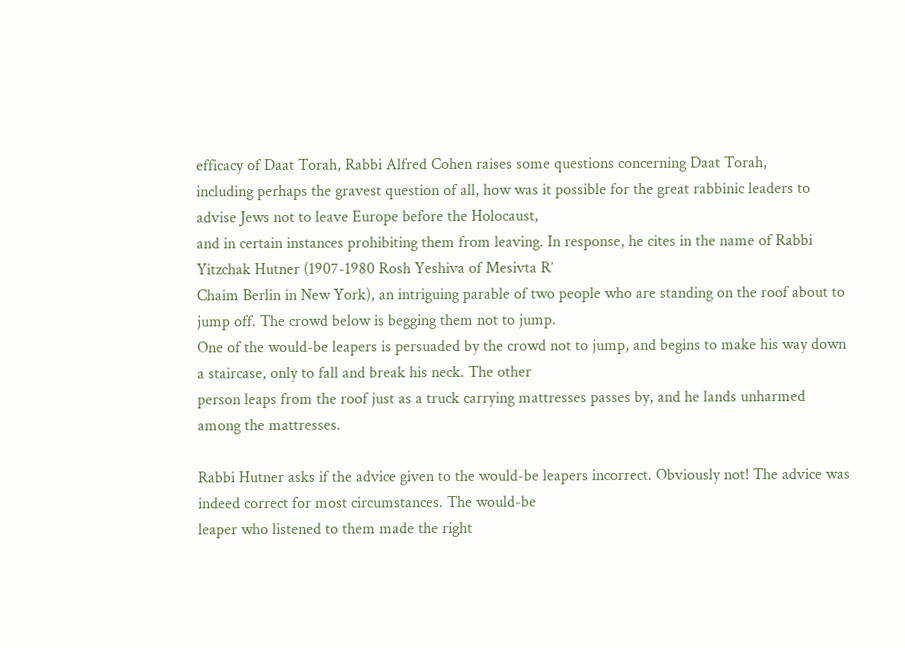efficacy of Daat Torah, Rabbi Alfred Cohen raises some questions concerning Daat Torah,
including perhaps the gravest question of all, how was it possible for the great rabbinic leaders to advise Jews not to leave Europe before the Holocaust,
and in certain instances prohibiting them from leaving. In response, he cites in the name of Rabbi Yitzchak Hutner (1907-1980 Rosh Yeshiva of Mesivta R’
Chaim Berlin in New York), an intriguing parable of two people who are standing on the roof about to jump off. The crowd below is begging them not to jump.
One of the would-be leapers is persuaded by the crowd not to jump, and begins to make his way down a staircase, only to fall and break his neck. The other
person leaps from the roof just as a truck carrying mattresses passes by, and he lands unharmed among the mattresses.

Rabbi Hutner asks if the advice given to the would-be leapers incorrect. Obviously not! The advice was indeed correct for most circumstances. The would-be
leaper who listened to them made the right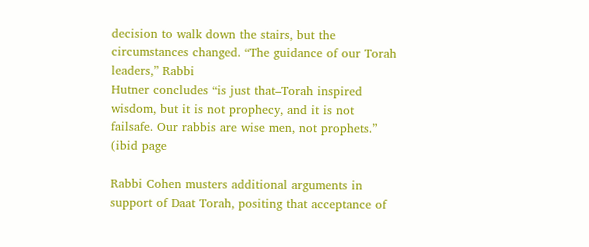decision to walk down the stairs, but the circumstances changed. “The guidance of our Torah leaders,” Rabbi
Hutner concludes “is just that–Torah inspired wisdom, but it is not prophecy, and it is not failsafe. Our rabbis are wise men, not prophets.” (ibid page

Rabbi Cohen musters additional arguments in support of Daat Torah, positing that acceptance of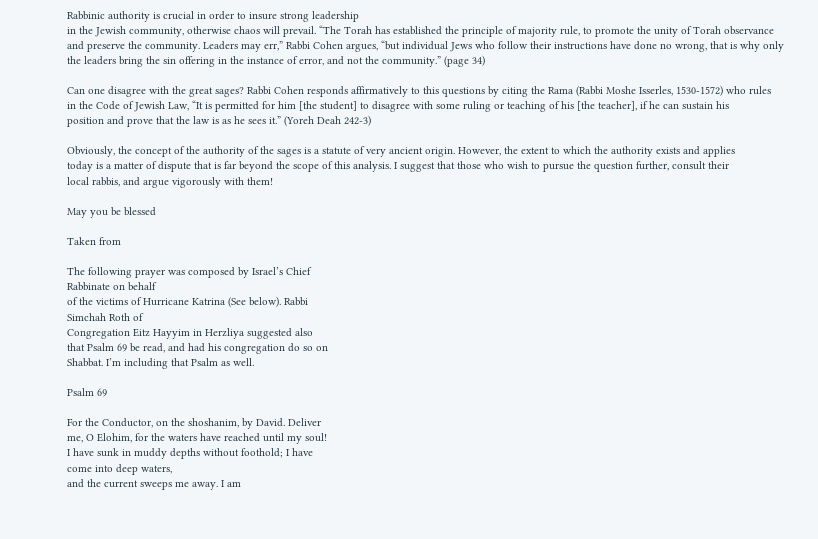Rabbinic authority is crucial in order to insure strong leadership
in the Jewish community, otherwise chaos will prevail. “The Torah has established the principle of majority rule, to promote the unity of Torah observance
and preserve the community. Leaders may err,” Rabbi Cohen argues, “but individual Jews who follow their instructions have done no wrong, that is why only
the leaders bring the sin offering in the instance of error, and not the community.” (page 34)

Can one disagree with the great sages? Rabbi Cohen responds affirmatively to this questions by citing the Rama (Rabbi Moshe Isserles, 1530-1572) who rules
in the Code of Jewish Law, “It is permitted for him [the student] to disagree with some ruling or teaching of his [the teacher], if he can sustain his
position and prove that the law is as he sees it.” (Yoreh Deah 242-3)

Obviously, the concept of the authority of the sages is a statute of very ancient origin. However, the extent to which the authority exists and applies
today is a matter of dispute that is far beyond the scope of this analysis. I suggest that those who wish to pursue the question further, consult their
local rabbis, and argue vigorously with them!

May you be blessed

Taken from

The following prayer was composed by Israel’s Chief
Rabbinate on behalf
of the victims of Hurricane Katrina (See below). Rabbi
Simchah Roth of
Congregation Eitz Hayyim in Herzliya suggested also
that Psalm 69 be read, and had his congregation do so on
Shabbat. I’m including that Psalm as well.

Psalm 69

For the Conductor, on the shoshanim, by David. Deliver
me, O Elohim, for the waters have reached until my soul!
I have sunk in muddy depths without foothold; I have
come into deep waters,
and the current sweeps me away. I am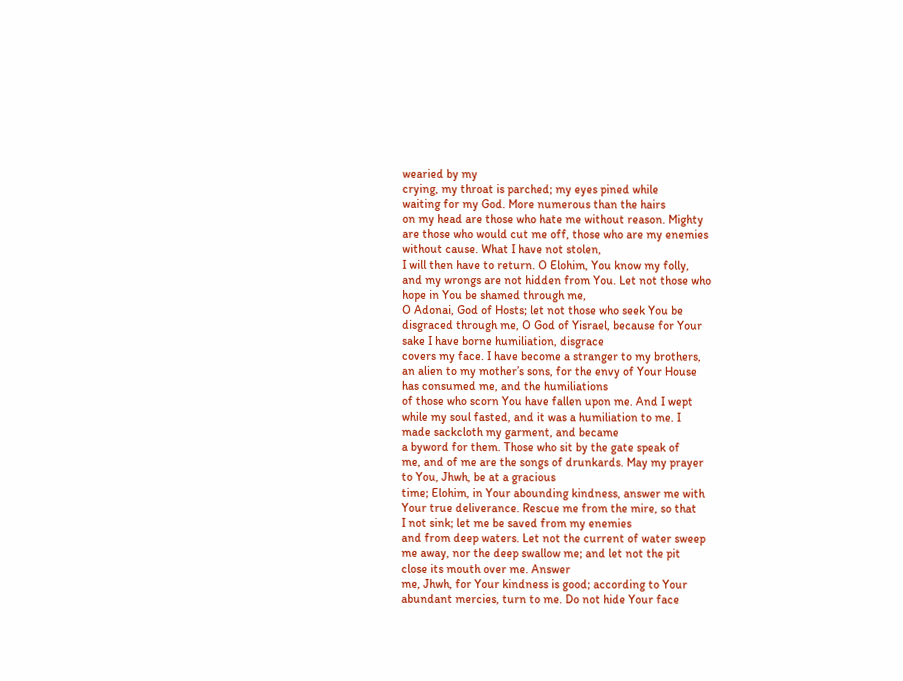wearied by my
crying, my throat is parched; my eyes pined while
waiting for my God. More numerous than the hairs
on my head are those who hate me without reason. Mighty
are those who would cut me off, those who are my enemies
without cause. What I have not stolen,
I will then have to return. O Elohim, You know my folly,
and my wrongs are not hidden from You. Let not those who
hope in You be shamed through me,
O Adonai, God of Hosts; let not those who seek You be
disgraced through me, O God of Yisrael, because for Your
sake I have borne humiliation, disgrace
covers my face. I have become a stranger to my brothers,
an alien to my mother’s sons, for the envy of Your House
has consumed me, and the humiliations
of those who scorn You have fallen upon me. And I wept
while my soul fasted, and it was a humiliation to me. I
made sackcloth my garment, and became
a byword for them. Those who sit by the gate speak of
me, and of me are the songs of drunkards. May my prayer
to You, Jhwh, be at a gracious
time; Elohim, in Your abounding kindness, answer me with
Your true deliverance. Rescue me from the mire, so that
I not sink; let me be saved from my enemies
and from deep waters. Let not the current of water sweep
me away, nor the deep swallow me; and let not the pit
close its mouth over me. Answer
me, Jhwh, for Your kindness is good; according to Your
abundant mercies, turn to me. Do not hide Your face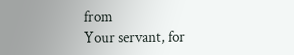from
Your servant, for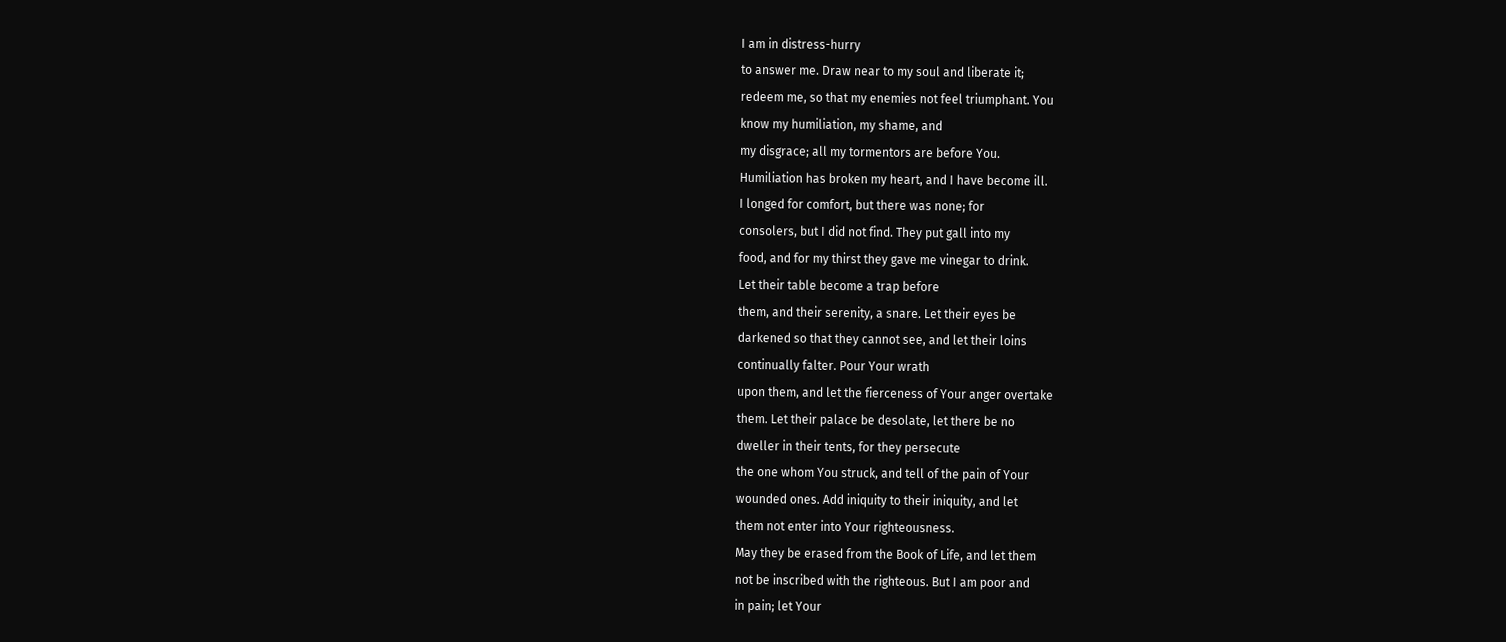I am in distress-hurry
to answer me. Draw near to my soul and liberate it;
redeem me, so that my enemies not feel triumphant. You
know my humiliation, my shame, and
my disgrace; all my tormentors are before You.
Humiliation has broken my heart, and I have become ill.
I longed for comfort, but there was none; for
consolers, but I did not find. They put gall into my
food, and for my thirst they gave me vinegar to drink.
Let their table become a trap before
them, and their serenity, a snare. Let their eyes be
darkened so that they cannot see, and let their loins
continually falter. Pour Your wrath
upon them, and let the fierceness of Your anger overtake
them. Let their palace be desolate, let there be no
dweller in their tents, for they persecute
the one whom You struck, and tell of the pain of Your
wounded ones. Add iniquity to their iniquity, and let
them not enter into Your righteousness.
May they be erased from the Book of Life, and let them
not be inscribed with the righteous. But I am poor and
in pain; let Your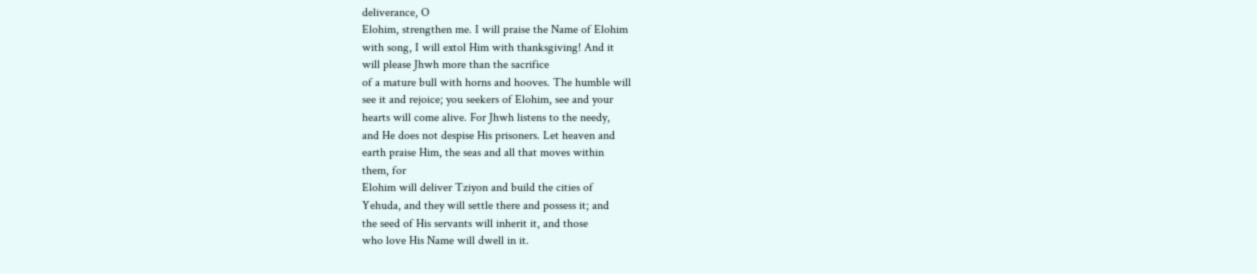deliverance, O
Elohim, strengthen me. I will praise the Name of Elohim
with song, I will extol Him with thanksgiving! And it
will please Jhwh more than the sacrifice
of a mature bull with horns and hooves. The humble will
see it and rejoice; you seekers of Elohim, see and your
hearts will come alive. For Jhwh listens to the needy,
and He does not despise His prisoners. Let heaven and
earth praise Him, the seas and all that moves within
them, for
Elohim will deliver Tziyon and build the cities of
Yehuda, and they will settle there and possess it; and
the seed of His servants will inherit it, and those
who love His Name will dwell in it.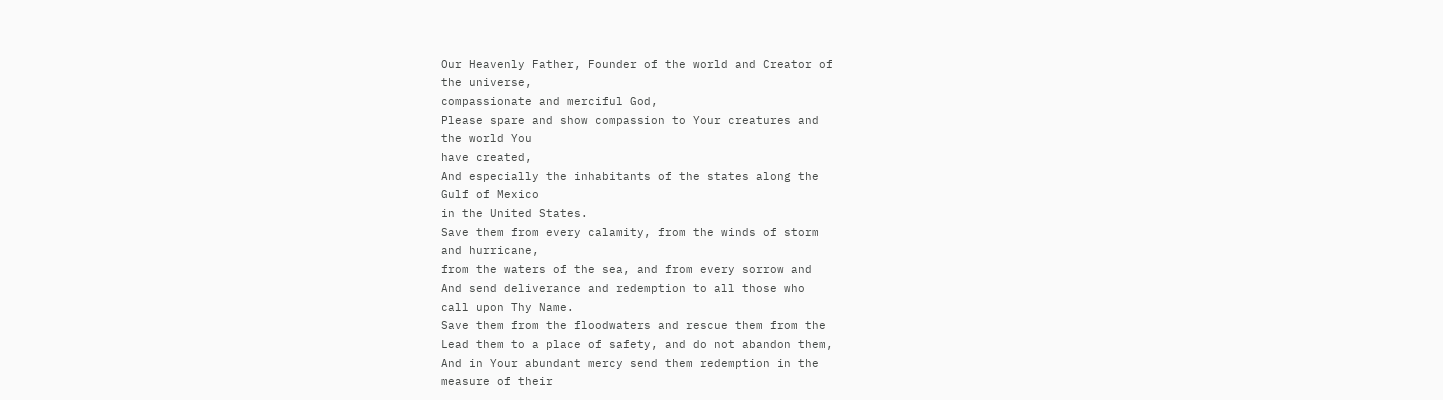Our Heavenly Father, Founder of the world and Creator of
the universe,
compassionate and merciful God,
Please spare and show compassion to Your creatures and
the world You
have created,
And especially the inhabitants of the states along the
Gulf of Mexico
in the United States.
Save them from every calamity, from the winds of storm
and hurricane,
from the waters of the sea, and from every sorrow and
And send deliverance and redemption to all those who
call upon Thy Name.
Save them from the floodwaters and rescue them from the
Lead them to a place of safety, and do not abandon them,
And in Your abundant mercy send them redemption in the
measure of their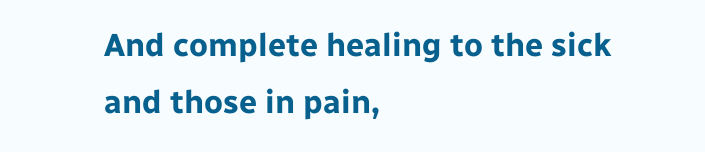And complete healing to the sick and those in pain,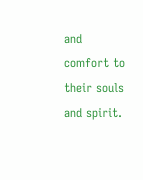and
comfort to
their souls and spirit.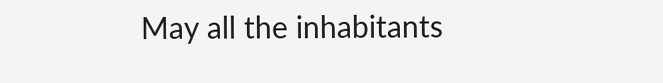May all the inhabitants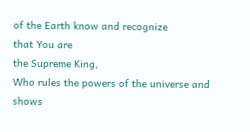of the Earth know and recognize
that You are
the Supreme King,
Who rules the powers of the universe and shows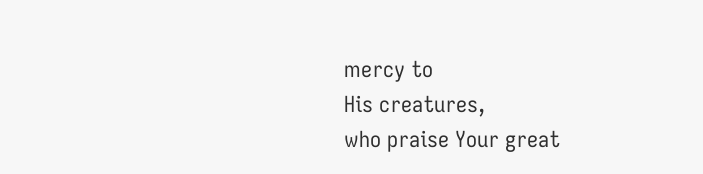mercy to
His creatures,
who praise Your great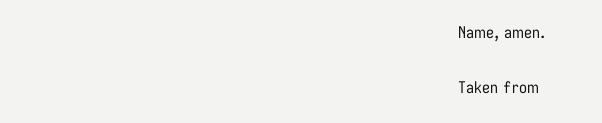Name, amen.

Taken from